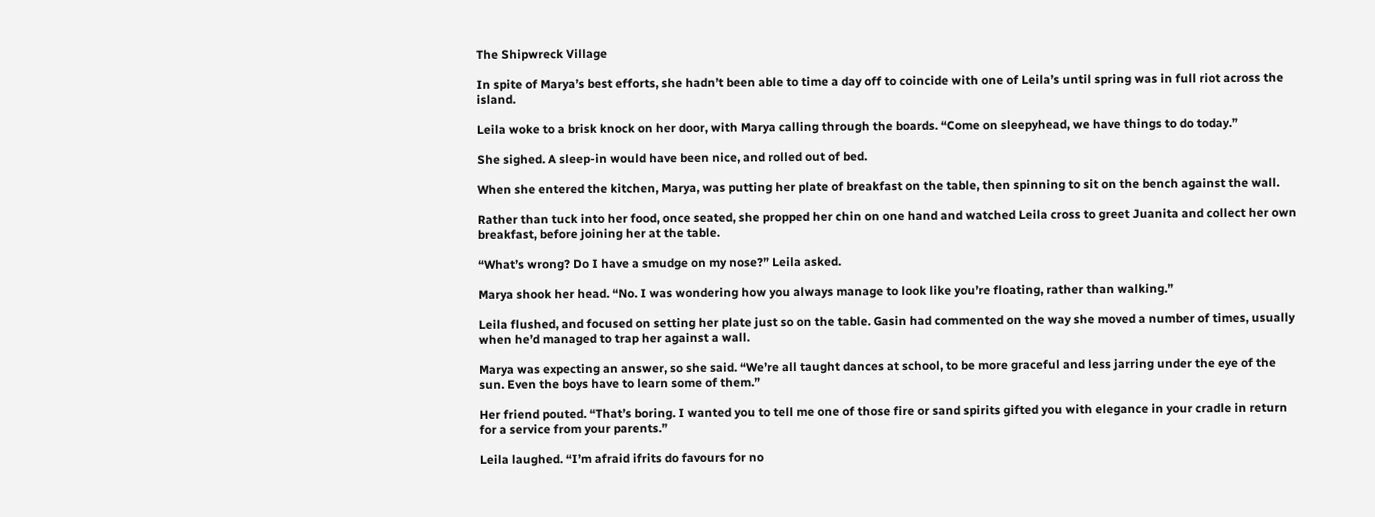The Shipwreck Village

In spite of Marya’s best efforts, she hadn’t been able to time a day off to coincide with one of Leila’s until spring was in full riot across the island.

Leila woke to a brisk knock on her door, with Marya calling through the boards. “Come on sleepyhead, we have things to do today.”

She sighed. A sleep-in would have been nice, and rolled out of bed.

When she entered the kitchen, Marya, was putting her plate of breakfast on the table, then spinning to sit on the bench against the wall.

Rather than tuck into her food, once seated, she propped her chin on one hand and watched Leila cross to greet Juanita and collect her own breakfast, before joining her at the table.

“What’s wrong? Do I have a smudge on my nose?” Leila asked.

Marya shook her head. “No. I was wondering how you always manage to look like you’re floating, rather than walking.”

Leila flushed, and focused on setting her plate just so on the table. Gasin had commented on the way she moved a number of times, usually when he’d managed to trap her against a wall.

Marya was expecting an answer, so she said. “We’re all taught dances at school, to be more graceful and less jarring under the eye of the sun. Even the boys have to learn some of them.”

Her friend pouted. “That’s boring. I wanted you to tell me one of those fire or sand spirits gifted you with elegance in your cradle in return for a service from your parents.”

Leila laughed. “I’m afraid ifrits do favours for no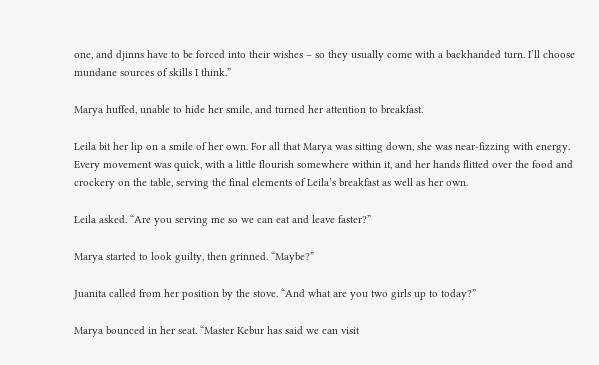one, and djinns have to be forced into their wishes – so they usually come with a backhanded turn. I’ll choose mundane sources of skills I think.”

Marya huffed, unable to hide her smile, and turned her attention to breakfast.

Leila bit her lip on a smile of her own. For all that Marya was sitting down, she was near-fizzing with energy. Every movement was quick, with a little flourish somewhere within it, and her hands flitted over the food and crockery on the table, serving the final elements of Leila’s breakfast as well as her own.

Leila asked. “Are you serving me so we can eat and leave faster?”

Marya started to look guilty, then grinned. “Maybe?”

Juanita called from her position by the stove. “And what are you two girls up to today?”

Marya bounced in her seat. “Master Kebur has said we can visit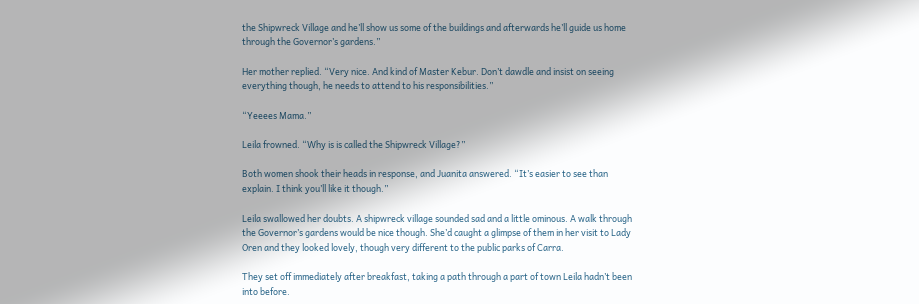the Shipwreck Village and he’ll show us some of the buildings and afterwards he’ll guide us home through the Governor’s gardens.”

Her mother replied. “Very nice. And kind of Master Kebur. Don’t dawdle and insist on seeing everything though, he needs to attend to his responsibilities.”

“Yeeees Mama.”

Leila frowned. “Why is is called the Shipwreck Village?”

Both women shook their heads in response, and Juanita answered. “It’s easier to see than explain. I think you’ll like it though.”

Leila swallowed her doubts. A shipwreck village sounded sad and a little ominous. A walk through the Governor’s gardens would be nice though. She’d caught a glimpse of them in her visit to Lady Oren and they looked lovely, though very different to the public parks of Carra.

They set off immediately after breakfast, taking a path through a part of town Leila hadn’t been into before.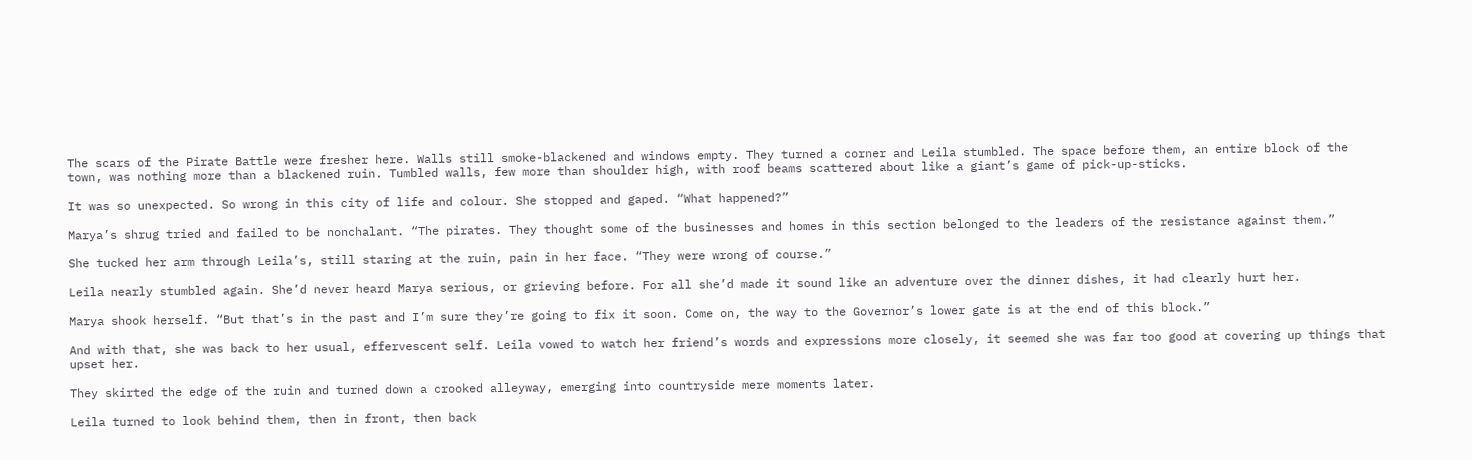The scars of the Pirate Battle were fresher here. Walls still smoke-blackened and windows empty. They turned a corner and Leila stumbled. The space before them, an entire block of the town, was nothing more than a blackened ruin. Tumbled walls, few more than shoulder high, with roof beams scattered about like a giant’s game of pick-up-sticks.

It was so unexpected. So wrong in this city of life and colour. She stopped and gaped. “What happened?”

Marya’s shrug tried and failed to be nonchalant. “The pirates. They thought some of the businesses and homes in this section belonged to the leaders of the resistance against them.”

She tucked her arm through Leila’s, still staring at the ruin, pain in her face. “They were wrong of course.”

Leila nearly stumbled again. She’d never heard Marya serious, or grieving before. For all she’d made it sound like an adventure over the dinner dishes, it had clearly hurt her.

Marya shook herself. “But that’s in the past and I’m sure they’re going to fix it soon. Come on, the way to the Governor’s lower gate is at the end of this block.”

And with that, she was back to her usual, effervescent self. Leila vowed to watch her friend’s words and expressions more closely, it seemed she was far too good at covering up things that upset her.

They skirted the edge of the ruin and turned down a crooked alleyway, emerging into countryside mere moments later.

Leila turned to look behind them, then in front, then back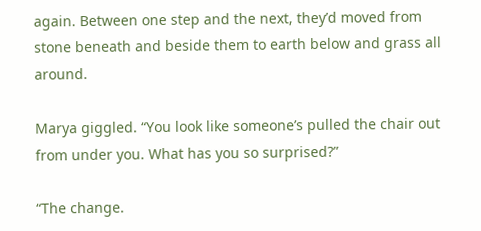again. Between one step and the next, they’d moved from stone beneath and beside them to earth below and grass all around.

Marya giggled. “You look like someone’s pulled the chair out from under you. What has you so surprised?”

“The change.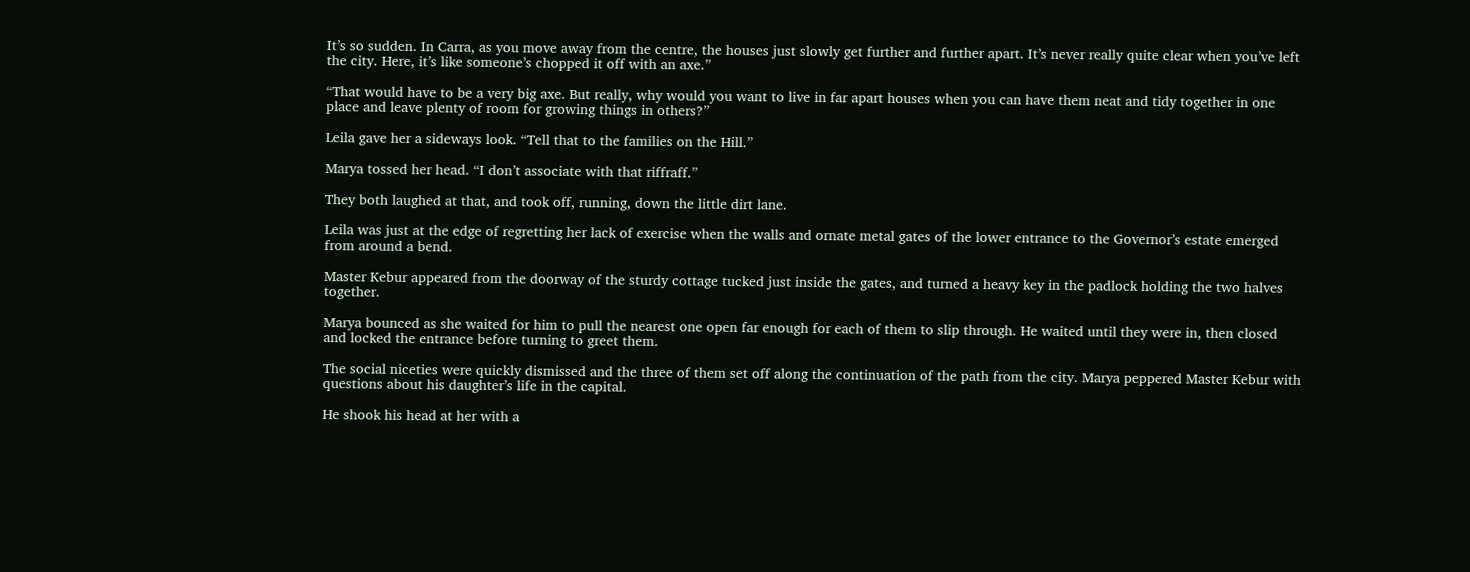It’s so sudden. In Carra, as you move away from the centre, the houses just slowly get further and further apart. It’s never really quite clear when you’ve left the city. Here, it’s like someone’s chopped it off with an axe.”

“That would have to be a very big axe. But really, why would you want to live in far apart houses when you can have them neat and tidy together in one place and leave plenty of room for growing things in others?”

Leila gave her a sideways look. “Tell that to the families on the Hill.”

Marya tossed her head. “I don’t associate with that riffraff.”

They both laughed at that, and took off, running, down the little dirt lane.

Leila was just at the edge of regretting her lack of exercise when the walls and ornate metal gates of the lower entrance to the Governor’s estate emerged from around a bend.

Master Kebur appeared from the doorway of the sturdy cottage tucked just inside the gates, and turned a heavy key in the padlock holding the two halves together.

Marya bounced as she waited for him to pull the nearest one open far enough for each of them to slip through. He waited until they were in, then closed and locked the entrance before turning to greet them.

The social niceties were quickly dismissed and the three of them set off along the continuation of the path from the city. Marya peppered Master Kebur with questions about his daughter’s life in the capital.

He shook his head at her with a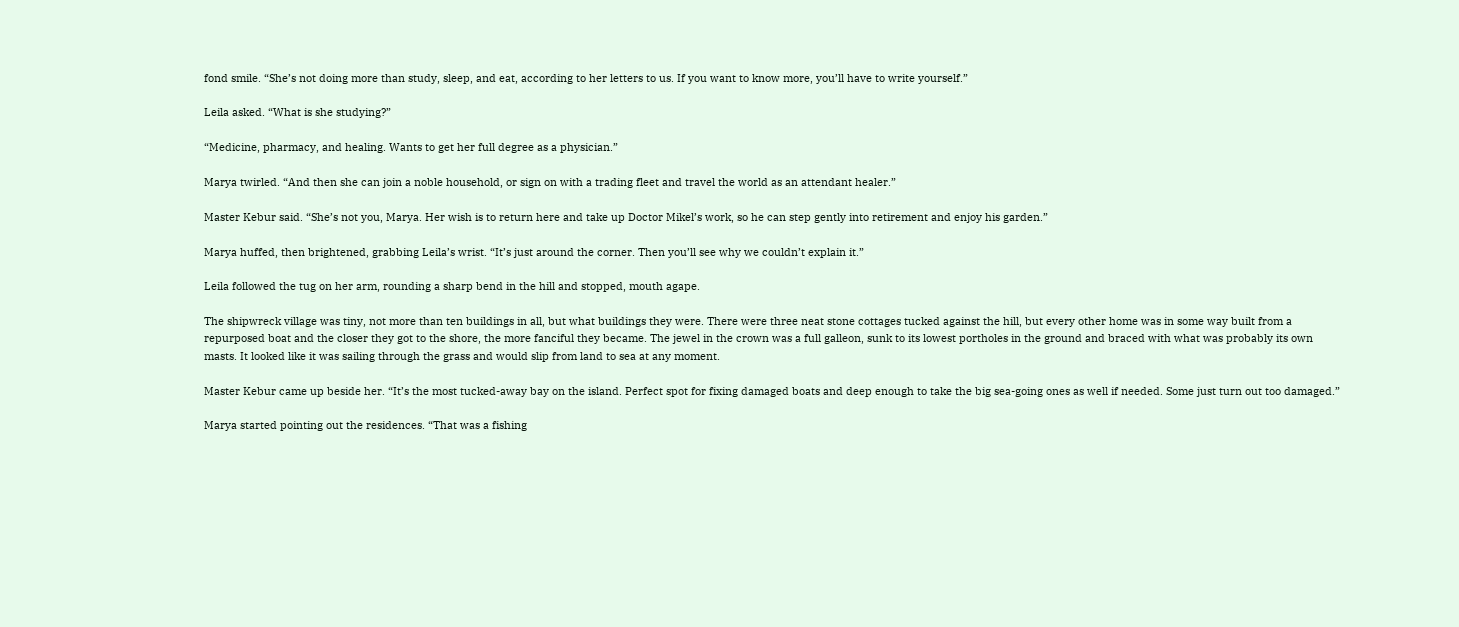fond smile. “She’s not doing more than study, sleep, and eat, according to her letters to us. If you want to know more, you’ll have to write yourself.”

Leila asked. “What is she studying?”

“Medicine, pharmacy, and healing. Wants to get her full degree as a physician.”

Marya twirled. “And then she can join a noble household, or sign on with a trading fleet and travel the world as an attendant healer.”

Master Kebur said. “She’s not you, Marya. Her wish is to return here and take up Doctor Mikel’s work, so he can step gently into retirement and enjoy his garden.”

Marya huffed, then brightened, grabbing Leila’s wrist. “It’s just around the corner. Then you’ll see why we couldn’t explain it.”

Leila followed the tug on her arm, rounding a sharp bend in the hill and stopped, mouth agape.

The shipwreck village was tiny, not more than ten buildings in all, but what buildings they were. There were three neat stone cottages tucked against the hill, but every other home was in some way built from a repurposed boat and the closer they got to the shore, the more fanciful they became. The jewel in the crown was a full galleon, sunk to its lowest portholes in the ground and braced with what was probably its own masts. It looked like it was sailing through the grass and would slip from land to sea at any moment.

Master Kebur came up beside her. “It’s the most tucked-away bay on the island. Perfect spot for fixing damaged boats and deep enough to take the big sea-going ones as well if needed. Some just turn out too damaged.”

Marya started pointing out the residences. “That was a fishing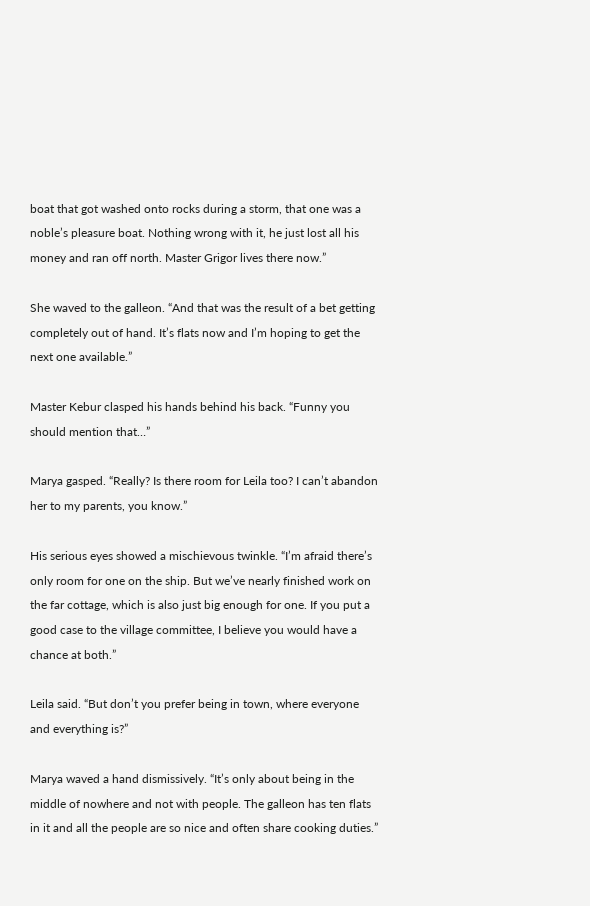boat that got washed onto rocks during a storm, that one was a noble’s pleasure boat. Nothing wrong with it, he just lost all his money and ran off north. Master Grigor lives there now.”

She waved to the galleon. “And that was the result of a bet getting completely out of hand. It’s flats now and I’m hoping to get the next one available.”

Master Kebur clasped his hands behind his back. “Funny you should mention that…”

Marya gasped. “Really? Is there room for Leila too? I can’t abandon her to my parents, you know.”

His serious eyes showed a mischievous twinkle. “I’m afraid there’s only room for one on the ship. But we’ve nearly finished work on the far cottage, which is also just big enough for one. If you put a good case to the village committee, I believe you would have a chance at both.”

Leila said. “But don’t you prefer being in town, where everyone and everything is?”

Marya waved a hand dismissively. “It’s only about being in the middle of nowhere and not with people. The galleon has ten flats in it and all the people are so nice and often share cooking duties.”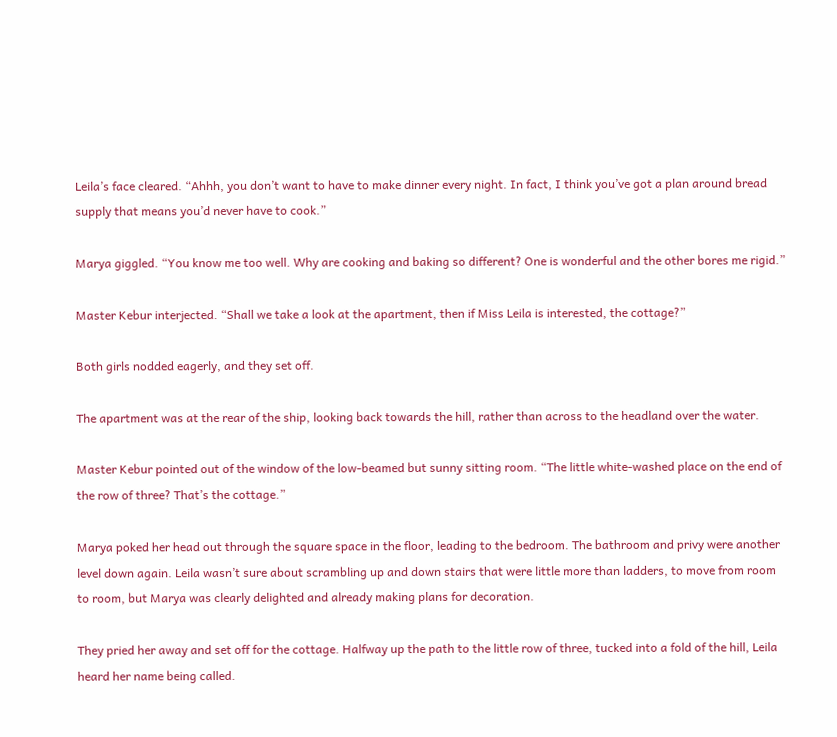Leila’s face cleared. “Ahhh, you don’t want to have to make dinner every night. In fact, I think you’ve got a plan around bread supply that means you’d never have to cook.”

Marya giggled. “You know me too well. Why are cooking and baking so different? One is wonderful and the other bores me rigid.”

Master Kebur interjected. “Shall we take a look at the apartment, then if Miss Leila is interested, the cottage?”

Both girls nodded eagerly, and they set off.

The apartment was at the rear of the ship, looking back towards the hill, rather than across to the headland over the water.

Master Kebur pointed out of the window of the low-beamed but sunny sitting room. “The little white-washed place on the end of the row of three? That’s the cottage.”

Marya poked her head out through the square space in the floor, leading to the bedroom. The bathroom and privy were another level down again. Leila wasn’t sure about scrambling up and down stairs that were little more than ladders, to move from room to room, but Marya was clearly delighted and already making plans for decoration.

They pried her away and set off for the cottage. Halfway up the path to the little row of three, tucked into a fold of the hill, Leila heard her name being called.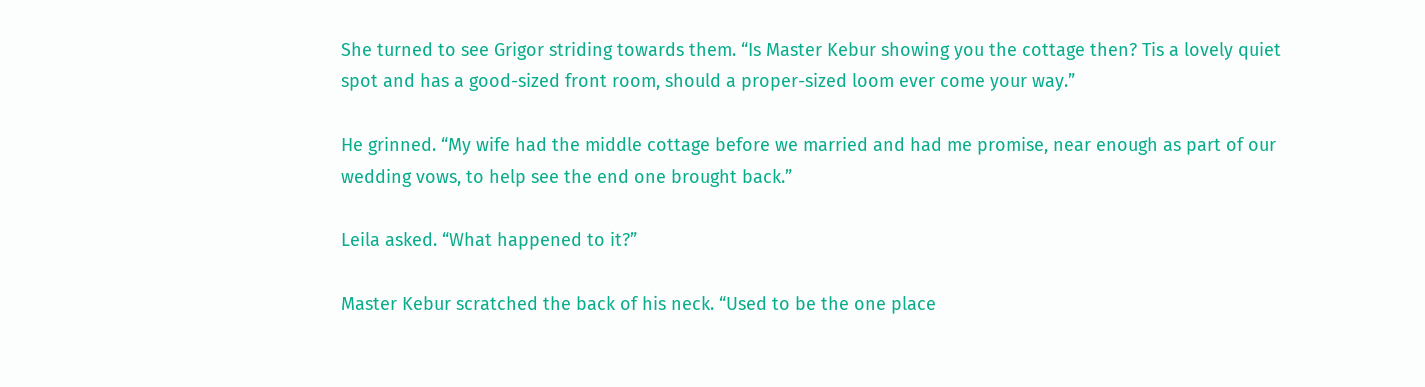She turned to see Grigor striding towards them. “Is Master Kebur showing you the cottage then? Tis a lovely quiet spot and has a good-sized front room, should a proper-sized loom ever come your way.”

He grinned. “My wife had the middle cottage before we married and had me promise, near enough as part of our wedding vows, to help see the end one brought back.”

Leila asked. “What happened to it?”

Master Kebur scratched the back of his neck. “Used to be the one place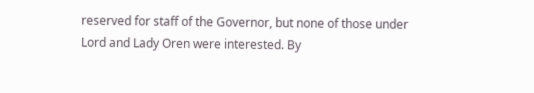reserved for staff of the Governor, but none of those under Lord and Lady Oren were interested. By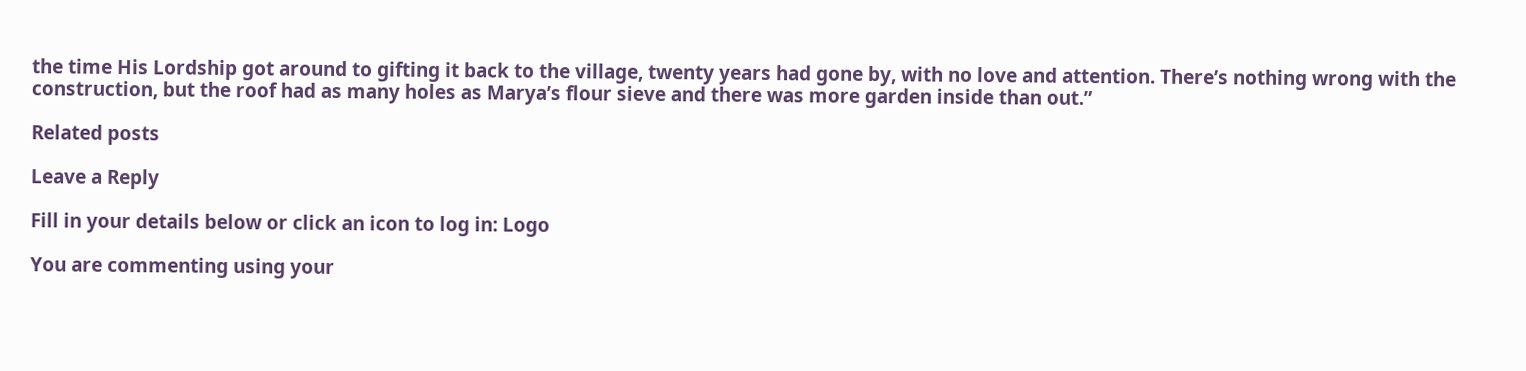the time His Lordship got around to gifting it back to the village, twenty years had gone by, with no love and attention. There’s nothing wrong with the construction, but the roof had as many holes as Marya’s flour sieve and there was more garden inside than out.”

Related posts

Leave a Reply

Fill in your details below or click an icon to log in: Logo

You are commenting using your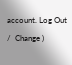account. Log Out /  Change )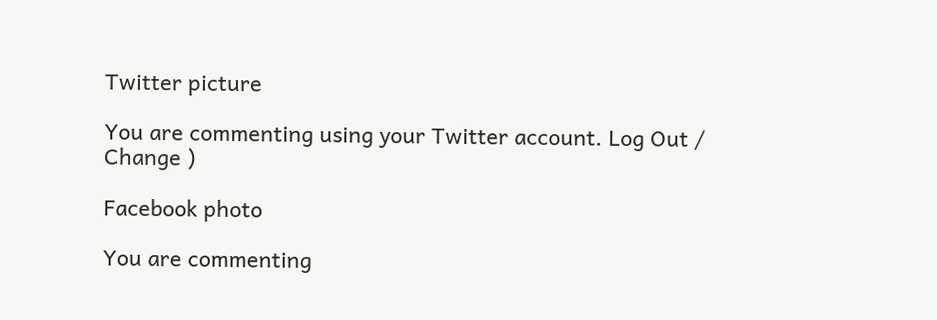Twitter picture

You are commenting using your Twitter account. Log Out /  Change )

Facebook photo

You are commenting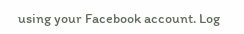using your Facebook account. Log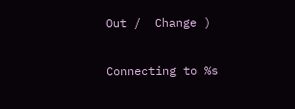Out /  Change )

Connecting to %s